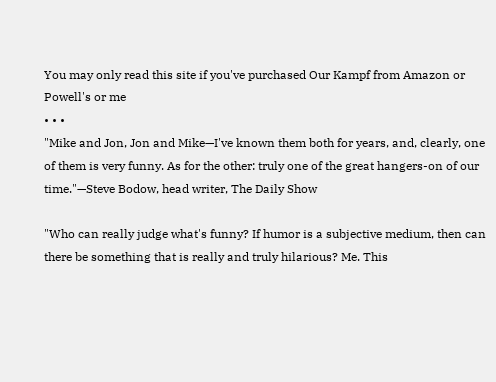You may only read this site if you've purchased Our Kampf from Amazon or Powell's or me
• • •
"Mike and Jon, Jon and Mike—I've known them both for years, and, clearly, one of them is very funny. As for the other: truly one of the great hangers-on of our time."—Steve Bodow, head writer, The Daily Show

"Who can really judge what's funny? If humor is a subjective medium, then can there be something that is really and truly hilarious? Me. This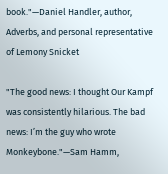book."—Daniel Handler, author, Adverbs, and personal representative of Lemony Snicket

"The good news: I thought Our Kampf was consistently hilarious. The bad news: I’m the guy who wrote Monkeybone."—Sam Hamm,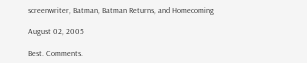screenwriter, Batman, Batman Returns, and Homecoming

August 02, 2005

Best. Comments.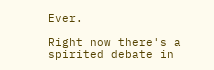Ever.

Right now there's a spirited debate in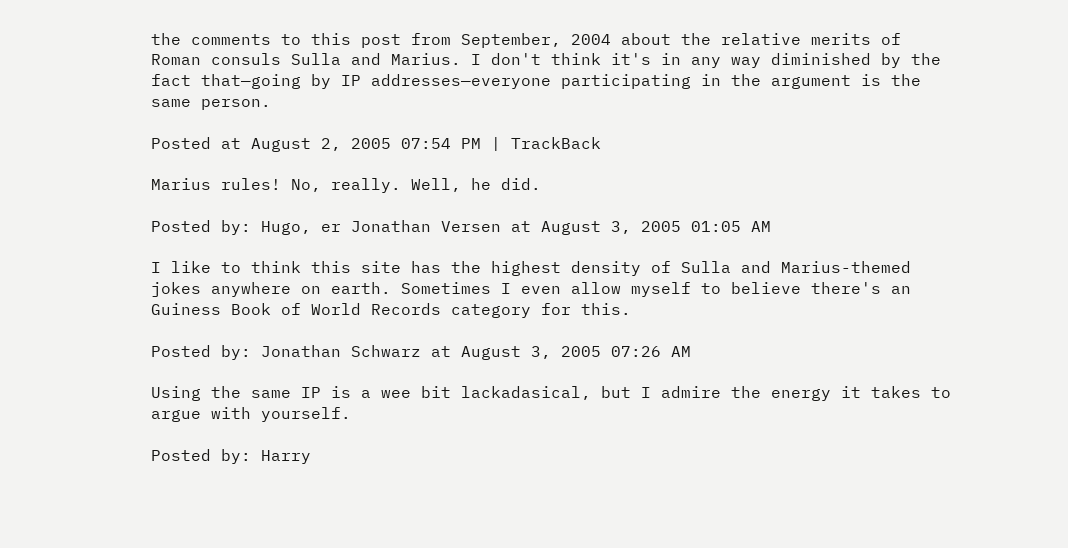the comments to this post from September, 2004 about the relative merits of Roman consuls Sulla and Marius. I don't think it's in any way diminished by the fact that—going by IP addresses—everyone participating in the argument is the same person.

Posted at August 2, 2005 07:54 PM | TrackBack

Marius rules! No, really. Well, he did.

Posted by: Hugo, er Jonathan Versen at August 3, 2005 01:05 AM

I like to think this site has the highest density of Sulla and Marius-themed jokes anywhere on earth. Sometimes I even allow myself to believe there's an Guiness Book of World Records category for this.

Posted by: Jonathan Schwarz at August 3, 2005 07:26 AM

Using the same IP is a wee bit lackadasical, but I admire the energy it takes to argue with yourself.

Posted by: Harry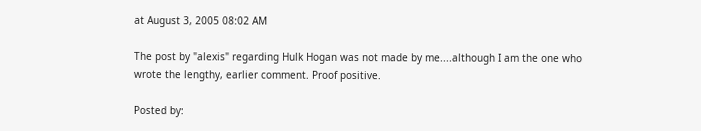at August 3, 2005 08:02 AM

The post by "alexis" regarding Hulk Hogan was not made by me....although I am the one who wrote the lengthy, earlier comment. Proof positive.

Posted by: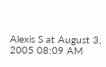Alexis S at August 3, 2005 08:09 AM